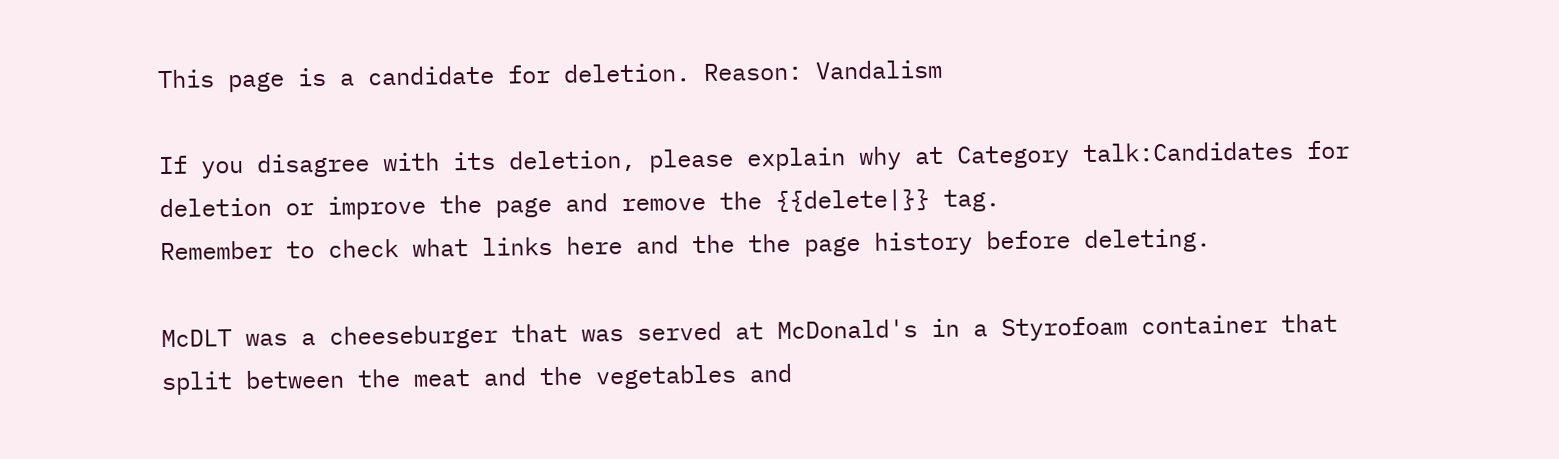This page is a candidate for deletion. Reason: Vandalism

If you disagree with its deletion, please explain why at Category talk:Candidates for deletion or improve the page and remove the {{delete|}} tag.
Remember to check what links here and the the page history before deleting.

McDLT was a cheeseburger that was served at McDonald's in a Styrofoam container that split between the meat and the vegetables and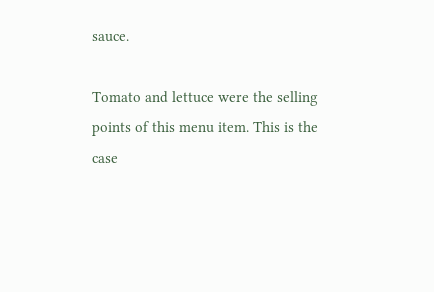sauce.

Tomato and lettuce were the selling points of this menu item. This is the case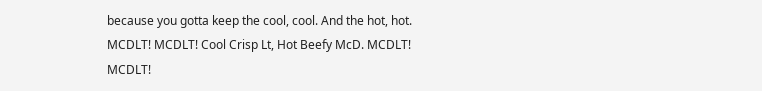because you gotta keep the cool, cool. And the hot, hot. MCDLT! MCDLT! Cool Crisp Lt, Hot Beefy McD. MCDLT! MCDLT!